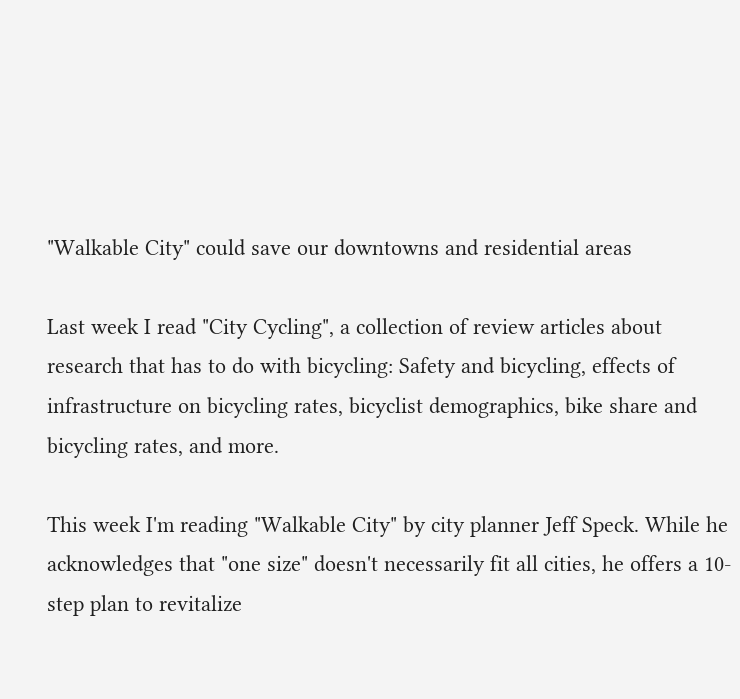"Walkable City" could save our downtowns and residential areas

Last week I read "City Cycling", a collection of review articles about research that has to do with bicycling: Safety and bicycling, effects of infrastructure on bicycling rates, bicyclist demographics, bike share and bicycling rates, and more.

This week I'm reading "Walkable City" by city planner Jeff Speck. While he acknowledges that "one size" doesn't necessarily fit all cities, he offers a 10-step plan to revitalize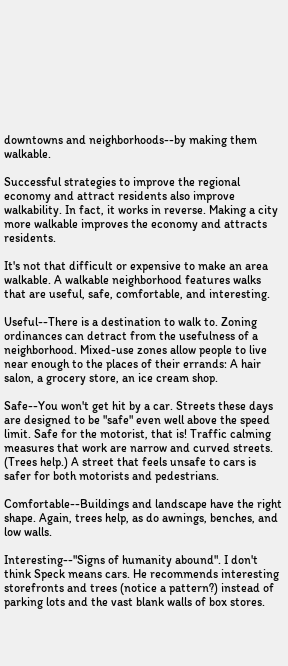downtowns and neighborhoods--by making them walkable.

Successful strategies to improve the regional economy and attract residents also improve walkability. In fact, it works in reverse. Making a city more walkable improves the economy and attracts residents.

It's not that difficult or expensive to make an area walkable. A walkable neighborhood features walks that are useful, safe, comfortable, and interesting.

Useful--There is a destination to walk to. Zoning ordinances can detract from the usefulness of a neighborhood. Mixed-use zones allow people to live near enough to the places of their errands: A hair salon, a grocery store, an ice cream shop.

Safe--You won't get hit by a car. Streets these days are designed to be "safe" even well above the speed limit. Safe for the motorist, that is! Traffic calming measures that work are narrow and curved streets. (Trees help.) A street that feels unsafe to cars is safer for both motorists and pedestrians.

Comfortable--Buildings and landscape have the right shape. Again, trees help, as do awnings, benches, and low walls.

Interesting--"Signs of humanity abound". I don't think Speck means cars. He recommends interesting storefronts and trees (notice a pattern?) instead of parking lots and the vast blank walls of box stores.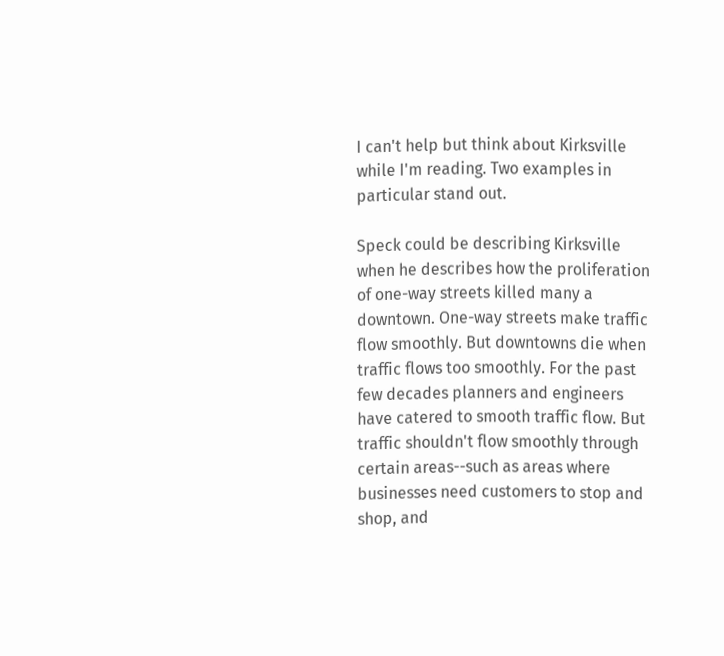I can't help but think about Kirksville while I'm reading. Two examples in particular stand out.

Speck could be describing Kirksville when he describes how the proliferation of one-way streets killed many a downtown. One-way streets make traffic flow smoothly. But downtowns die when traffic flows too smoothly. For the past few decades planners and engineers have catered to smooth traffic flow. But traffic shouldn't flow smoothly through certain areas--such as areas where businesses need customers to stop and shop, and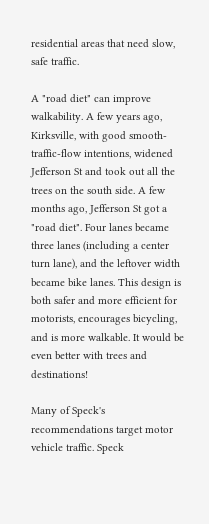residential areas that need slow, safe traffic.

A "road diet" can improve walkability. A few years ago, Kirksville, with good smooth-traffic-flow intentions, widened Jefferson St and took out all the trees on the south side. A few months ago, Jefferson St got a "road diet". Four lanes became three lanes (including a center turn lane), and the leftover width became bike lanes. This design is both safer and more efficient for motorists, encourages bicycling, and is more walkable. It would be even better with trees and destinations!

Many of Speck's recommendations target motor vehicle traffic. Speck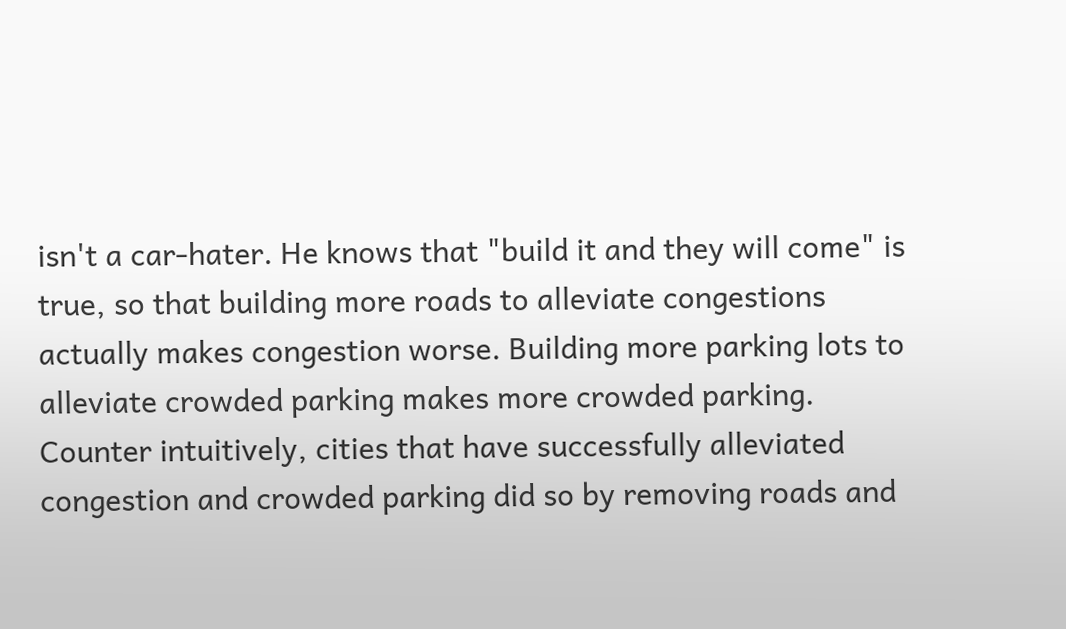isn't a car-hater. He knows that "build it and they will come" is true, so that building more roads to alleviate congestions actually makes congestion worse. Building more parking lots to alleviate crowded parking makes more crowded parking. Counter intuitively, cities that have successfully alleviated congestion and crowded parking did so by removing roads and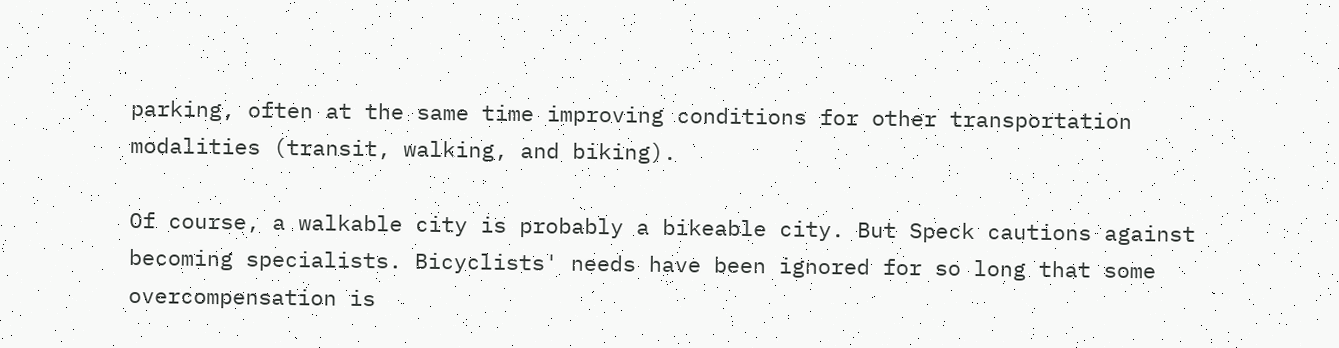parking, often at the same time improving conditions for other transportation modalities (transit, walking, and biking).

Of course, a walkable city is probably a bikeable city. But Speck cautions against becoming specialists. Bicyclists' needs have been ignored for so long that some overcompensation is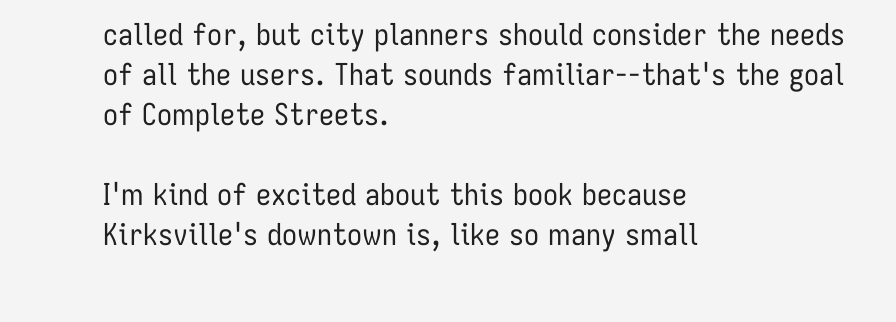called for, but city planners should consider the needs of all the users. That sounds familiar--that's the goal of Complete Streets.

I'm kind of excited about this book because Kirksville's downtown is, like so many small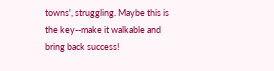towns', struggling. Maybe this is the key--make it walkable and bring back success!